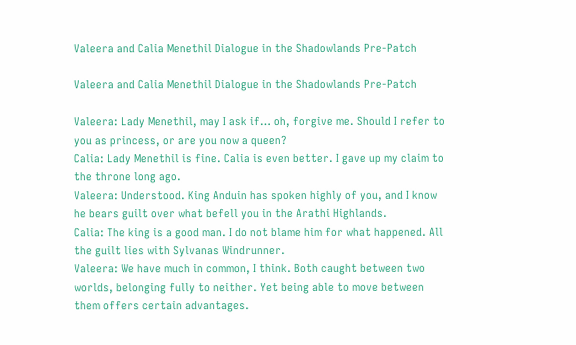Valeera and Calia Menethil Dialogue in the Shadowlands Pre-Patch

Valeera and Calia Menethil Dialogue in the Shadowlands Pre-Patch

Valeera: Lady Menethil, may I ask if… oh, forgive me. Should I refer to you as princess, or are you now a queen?
Calia: Lady Menethil is fine. Calia is even better. I gave up my claim to the throne long ago.
Valeera: Understood. King Anduin has spoken highly of you, and I know he bears guilt over what befell you in the Arathi Highlands.
Calia: The king is a good man. I do not blame him for what happened. All the guilt lies with Sylvanas Windrunner.
Valeera: We have much in common, I think. Both caught between two worlds, belonging fully to neither. Yet being able to move between them offers certain advantages.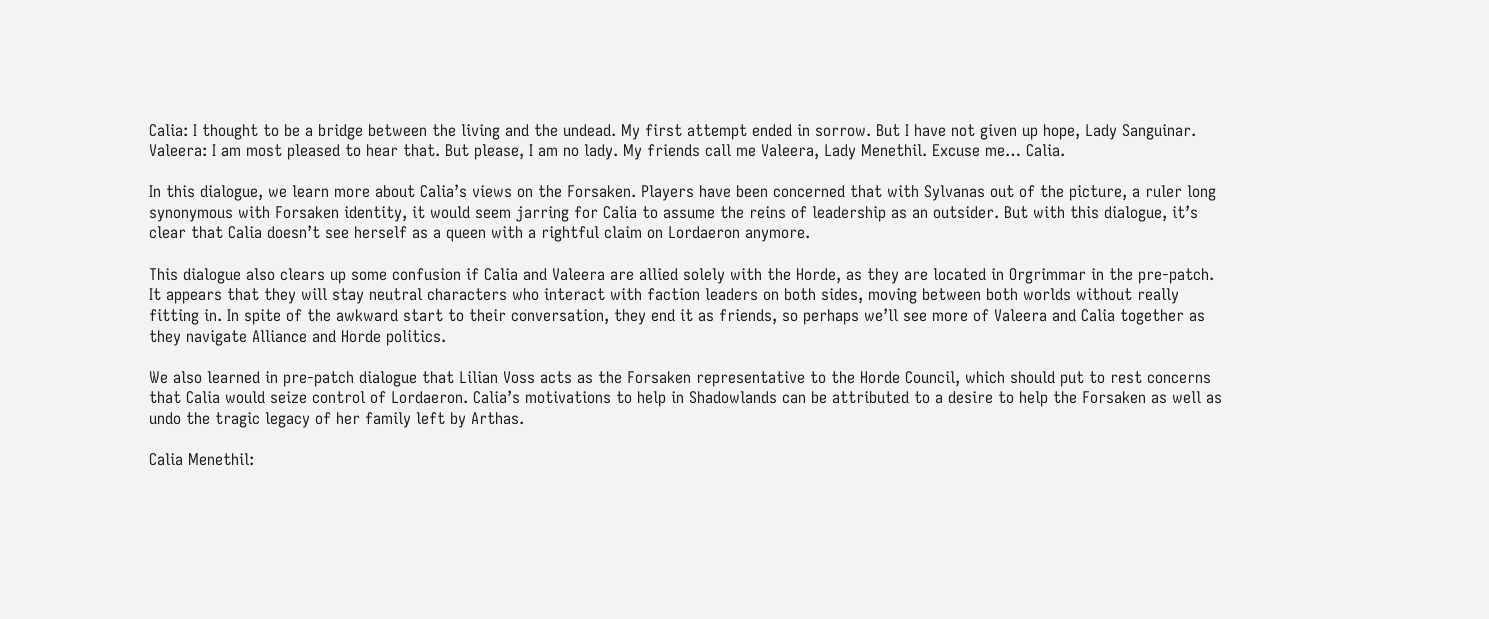Calia: I thought to be a bridge between the living and the undead. My first attempt ended in sorrow. But I have not given up hope, Lady Sanguinar.
Valeera: I am most pleased to hear that. But please, I am no lady. My friends call me Valeera, Lady Menethil. Excuse me… Calia.

In this dialogue, we learn more about Calia’s views on the Forsaken. Players have been concerned that with Sylvanas out of the picture, a ruler long synonymous with Forsaken identity, it would seem jarring for Calia to assume the reins of leadership as an outsider. But with this dialogue, it’s clear that Calia doesn’t see herself as a queen with a rightful claim on Lordaeron anymore.

This dialogue also clears up some confusion if Calia and Valeera are allied solely with the Horde, as they are located in Orgrimmar in the pre-patch. It appears that they will stay neutral characters who interact with faction leaders on both sides, moving between both worlds without really fitting in. In spite of the awkward start to their conversation, they end it as friends, so perhaps we’ll see more of Valeera and Calia together as they navigate Alliance and Horde politics.

We also learned in pre-patch dialogue that Lilian Voss acts as the Forsaken representative to the Horde Council, which should put to rest concerns that Calia would seize control of Lordaeron. Calia’s motivations to help in Shadowlands can be attributed to a desire to help the Forsaken as well as undo the tragic legacy of her family left by Arthas.

Calia Menethil: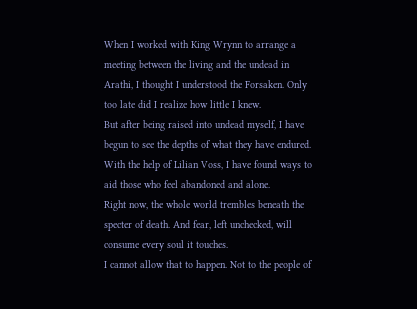When I worked with King Wrynn to arrange a meeting between the living and the undead in Arathi, I thought I understood the Forsaken. Only too late did I realize how little I knew.
But after being raised into undead myself, I have begun to see the depths of what they have endured. With the help of Lilian Voss, I have found ways to aid those who feel abandoned and alone.
Right now, the whole world trembles beneath the specter of death. And fear, left unchecked, will consume every soul it touches.
I cannot allow that to happen. Not to the people of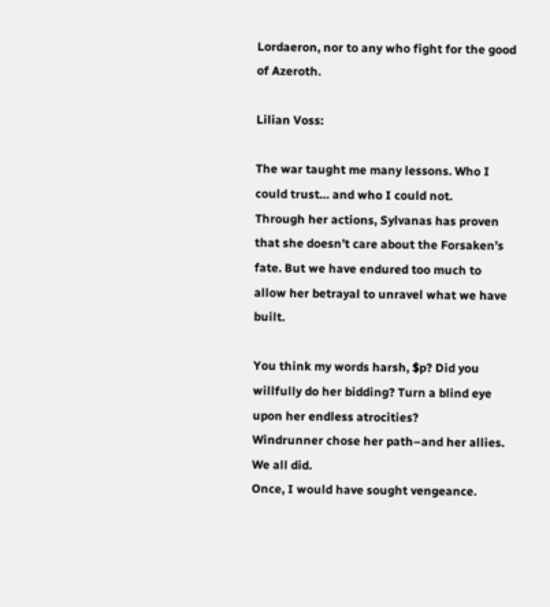Lordaeron, nor to any who fight for the good of Azeroth.

Lilian Voss:

The war taught me many lessons. Who I could trust… and who I could not.
Through her actions, Sylvanas has proven that she doesn’t care about the Forsaken’s fate. But we have endured too much to allow her betrayal to unravel what we have built.

You think my words harsh, $p? Did you willfully do her bidding? Turn a blind eye upon her endless atrocities?
Windrunner chose her path–and her allies. We all did.
Once, I would have sought vengeance.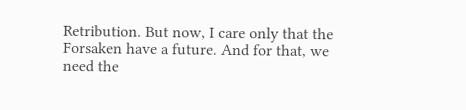Retribution. But now, I care only that the Forsaken have a future. And for that, we need the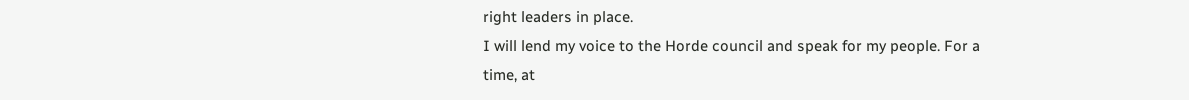right leaders in place.
I will lend my voice to the Horde council and speak for my people. For a time, at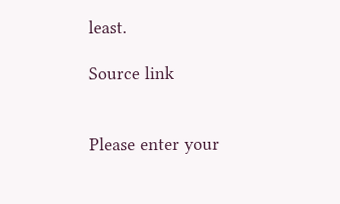least.

Source link


Please enter your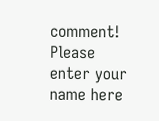comment!
Please enter your name here